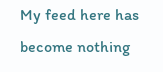My feed here has become nothing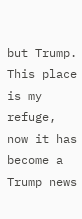but Trump. This place is my refuge, now it has become a Trump news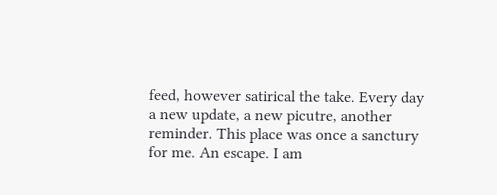feed, however satirical the take. Every day a new update, a new picutre, another reminder. This place was once a sanctury for me. An escape. I am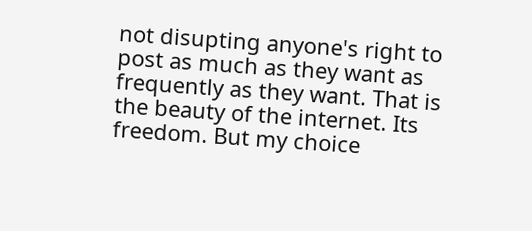not disupting anyone's right to post as much as they want as frequently as they want. That is the beauty of the internet. Its freedom. But my choice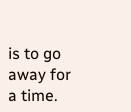is to go away for a time.